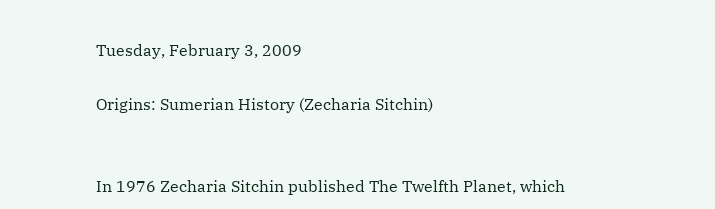Tuesday, February 3, 2009

Origins: Sumerian History (Zecharia Sitchin)


In 1976 Zecharia Sitchin published The Twelfth Planet, which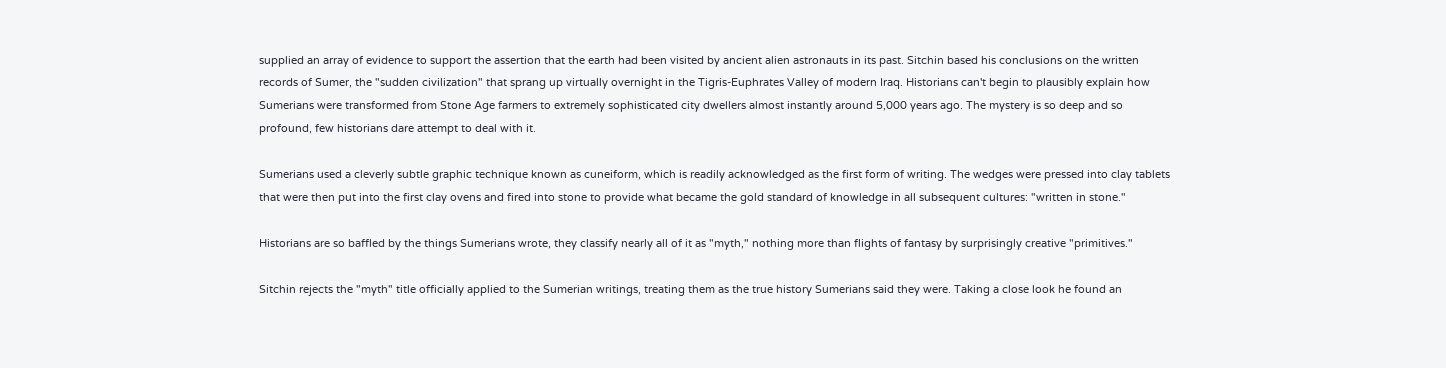supplied an array of evidence to support the assertion that the earth had been visited by ancient alien astronauts in its past. Sitchin based his conclusions on the written records of Sumer, the "sudden civilization" that sprang up virtually overnight in the Tigris-Euphrates Valley of modern Iraq. Historians can't begin to plausibly explain how Sumerians were transformed from Stone Age farmers to extremely sophisticated city dwellers almost instantly around 5,000 years ago. The mystery is so deep and so profound, few historians dare attempt to deal with it.

Sumerians used a cleverly subtle graphic technique known as cuneiform, which is readily acknowledged as the first form of writing. The wedges were pressed into clay tablets that were then put into the first clay ovens and fired into stone to provide what became the gold standard of knowledge in all subsequent cultures: "written in stone."

Historians are so baffled by the things Sumerians wrote, they classify nearly all of it as "myth," nothing more than flights of fantasy by surprisingly creative "primitives."

Sitchin rejects the "myth" title officially applied to the Sumerian writings, treating them as the true history Sumerians said they were. Taking a close look he found an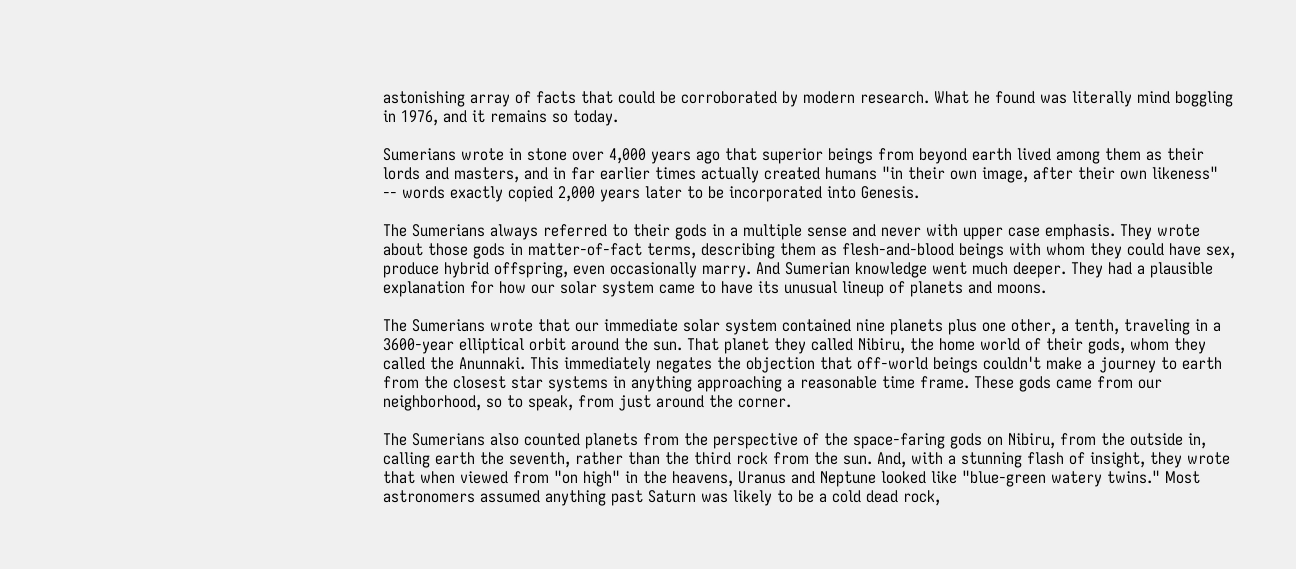astonishing array of facts that could be corroborated by modern research. What he found was literally mind boggling in 1976, and it remains so today.

Sumerians wrote in stone over 4,000 years ago that superior beings from beyond earth lived among them as their lords and masters, and in far earlier times actually created humans "in their own image, after their own likeness" -- words exactly copied 2,000 years later to be incorporated into Genesis.

The Sumerians always referred to their gods in a multiple sense and never with upper case emphasis. They wrote about those gods in matter-of-fact terms, describing them as flesh-and-blood beings with whom they could have sex, produce hybrid offspring, even occasionally marry. And Sumerian knowledge went much deeper. They had a plausible explanation for how our solar system came to have its unusual lineup of planets and moons.

The Sumerians wrote that our immediate solar system contained nine planets plus one other, a tenth, traveling in a 3600-year elliptical orbit around the sun. That planet they called Nibiru, the home world of their gods, whom they called the Anunnaki. This immediately negates the objection that off-world beings couldn't make a journey to earth from the closest star systems in anything approaching a reasonable time frame. These gods came from our neighborhood, so to speak, from just around the corner.

The Sumerians also counted planets from the perspective of the space-faring gods on Nibiru, from the outside in, calling earth the seventh, rather than the third rock from the sun. And, with a stunning flash of insight, they wrote that when viewed from "on high" in the heavens, Uranus and Neptune looked like "blue-green watery twins." Most astronomers assumed anything past Saturn was likely to be a cold dead rock,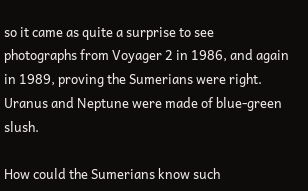so it came as quite a surprise to see photographs from Voyager 2 in 1986, and again in 1989, proving the Sumerians were right. Uranus and Neptune were made of blue-green slush.

How could the Sumerians know such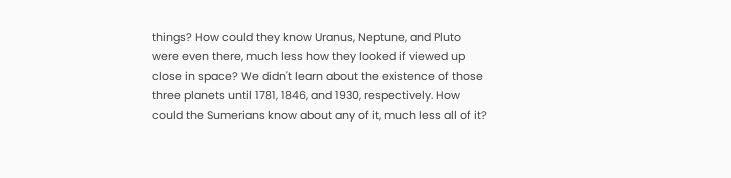things? How could they know Uranus, Neptune, and Pluto were even there, much less how they looked if viewed up close in space? We didn't learn about the existence of those three planets until 1781, 1846, and 1930, respectively. How could the Sumerians know about any of it, much less all of it?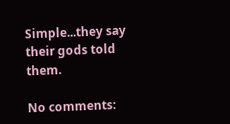Simple...they say their gods told them.

No comments: